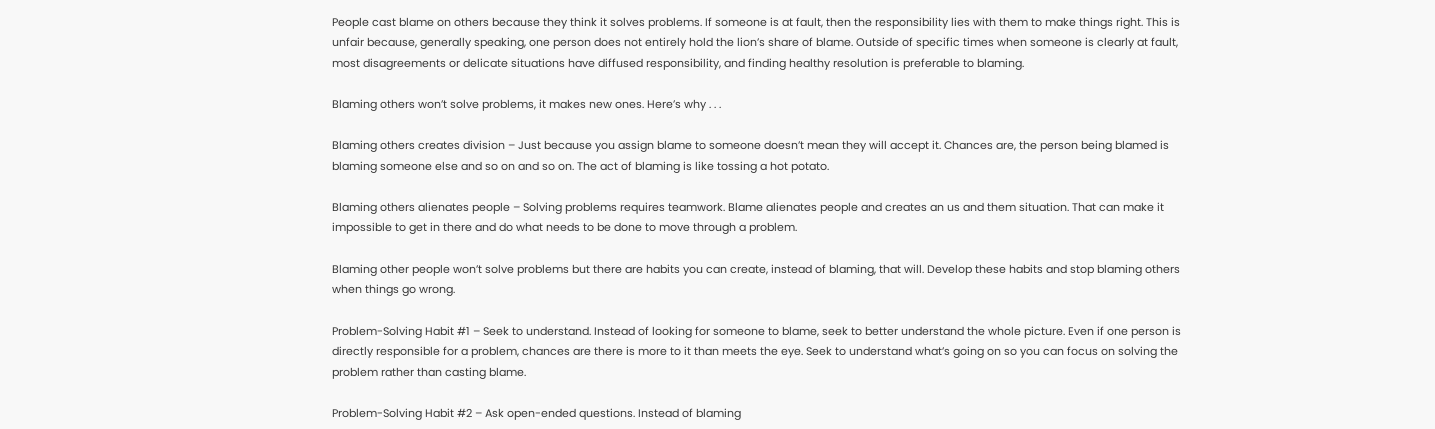People cast blame on others because they think it solves problems. If someone is at fault, then the responsibility lies with them to make things right. This is unfair because, generally speaking, one person does not entirely hold the lion’s share of blame. Outside of specific times when someone is clearly at fault, most disagreements or delicate situations have diffused responsibility, and finding healthy resolution is preferable to blaming.

Blaming others won’t solve problems, it makes new ones. Here’s why . . .

Blaming others creates division – Just because you assign blame to someone doesn’t mean they will accept it. Chances are, the person being blamed is blaming someone else and so on and so on. The act of blaming is like tossing a hot potato.

Blaming others alienates people – Solving problems requires teamwork. Blame alienates people and creates an us and them situation. That can make it impossible to get in there and do what needs to be done to move through a problem.

Blaming other people won’t solve problems but there are habits you can create, instead of blaming, that will. Develop these habits and stop blaming others when things go wrong.

Problem-Solving Habit #1 – Seek to understand. Instead of looking for someone to blame, seek to better understand the whole picture. Even if one person is directly responsible for a problem, chances are there is more to it than meets the eye. Seek to understand what’s going on so you can focus on solving the problem rather than casting blame.

Problem-Solving Habit #2 – Ask open-ended questions. Instead of blaming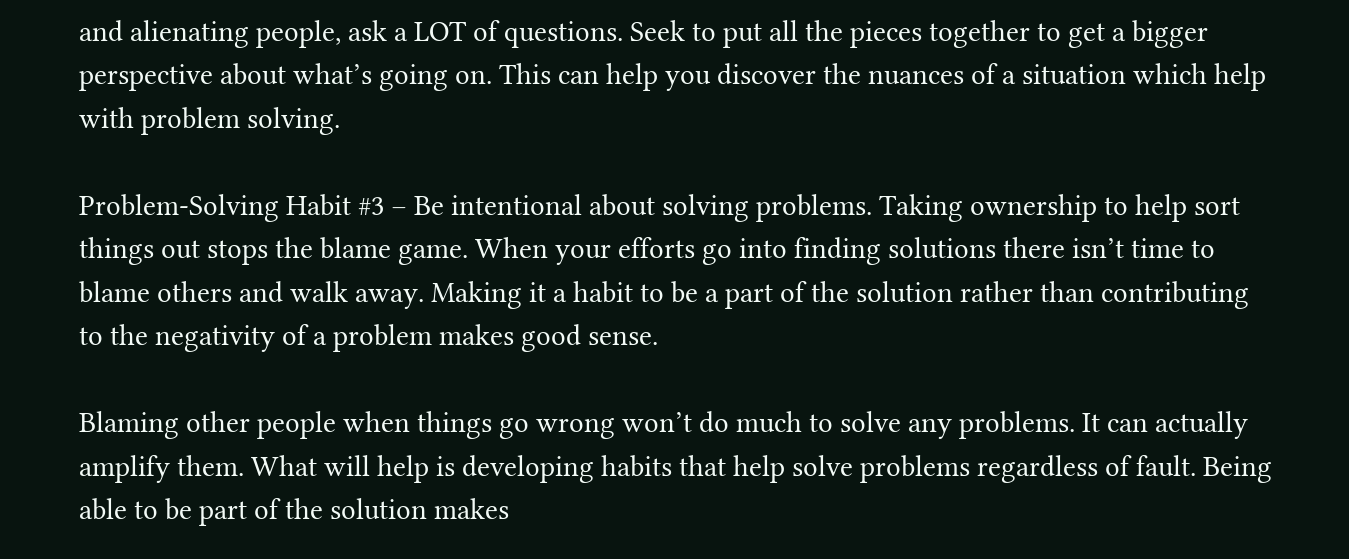and alienating people, ask a LOT of questions. Seek to put all the pieces together to get a bigger perspective about what’s going on. This can help you discover the nuances of a situation which help with problem solving.

Problem-Solving Habit #3 – Be intentional about solving problems. Taking ownership to help sort things out stops the blame game. When your efforts go into finding solutions there isn’t time to blame others and walk away. Making it a habit to be a part of the solution rather than contributing to the negativity of a problem makes good sense.

Blaming other people when things go wrong won’t do much to solve any problems. It can actually amplify them. What will help is developing habits that help solve problems regardless of fault. Being able to be part of the solution makes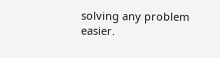solving any problem easier.